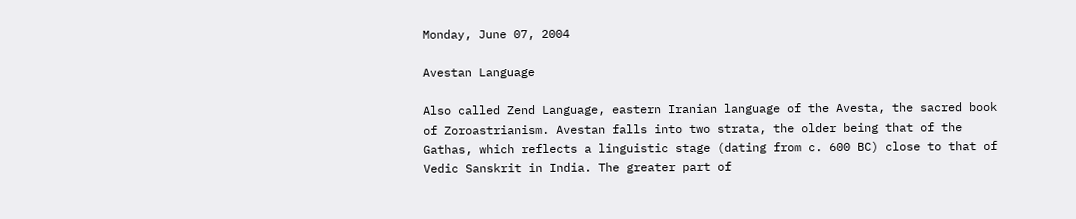Monday, June 07, 2004

Avestan Language

Also called Zend Language, eastern Iranian language of the Avesta, the sacred book of Zoroastrianism. Avestan falls into two strata, the older being that of the Gathas, which reflects a linguistic stage (dating from c. 600 BC) close to that of Vedic Sanskrit in India. The greater part of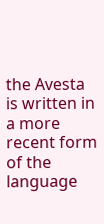the Avesta is written in a more recent form of the language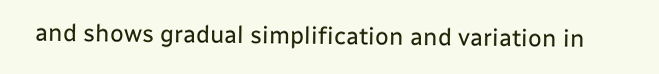and shows gradual simplification and variation in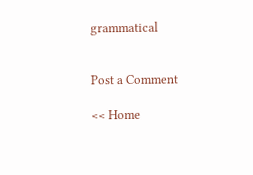grammatical


Post a Comment

<< Home